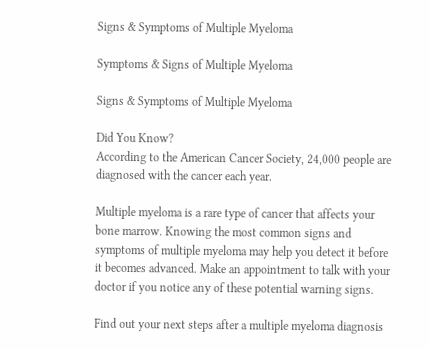Signs & Symptoms of Multiple Myeloma

Symptoms & Signs of Multiple Myeloma

Signs & Symptoms of Multiple Myeloma

Did You Know?
According to the American Cancer Society, 24,000 people are diagnosed with the cancer each year.

Multiple myeloma is a rare type of cancer that affects your bone marrow. Knowing the most common signs and symptoms of multiple myeloma may help you detect it before it becomes advanced. Make an appointment to talk with your doctor if you notice any of these potential warning signs.

Find out your next steps after a multiple myeloma diagnosis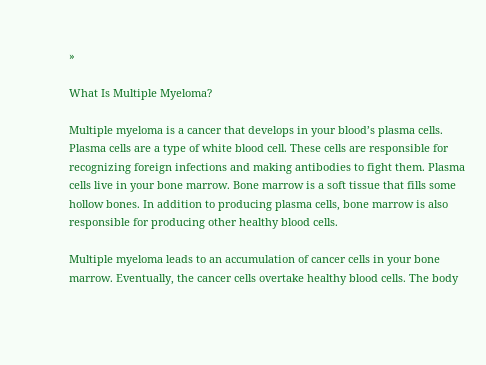»

What Is Multiple Myeloma?

Multiple myeloma is a cancer that develops in your blood’s plasma cells. Plasma cells are a type of white blood cell. These cells are responsible for recognizing foreign infections and making antibodies to fight them. Plasma cells live in your bone marrow. Bone marrow is a soft tissue that fills some hollow bones. In addition to producing plasma cells, bone marrow is also responsible for producing other healthy blood cells.

Multiple myeloma leads to an accumulation of cancer cells in your bone marrow. Eventually, the cancer cells overtake healthy blood cells. The body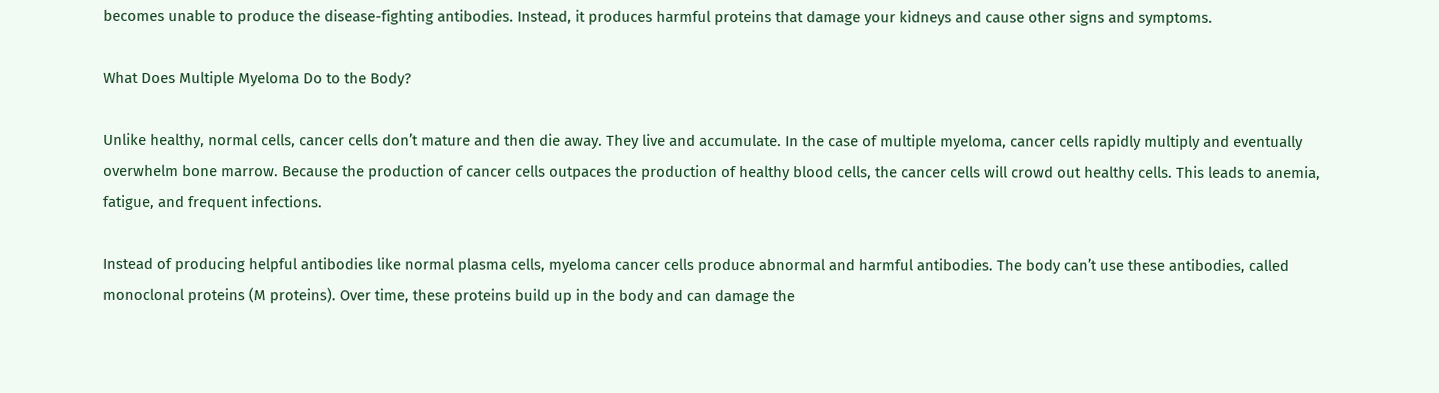becomes unable to produce the disease-fighting antibodies. Instead, it produces harmful proteins that damage your kidneys and cause other signs and symptoms.

What Does Multiple Myeloma Do to the Body?

Unlike healthy, normal cells, cancer cells don’t mature and then die away. They live and accumulate. In the case of multiple myeloma, cancer cells rapidly multiply and eventually overwhelm bone marrow. Because the production of cancer cells outpaces the production of healthy blood cells, the cancer cells will crowd out healthy cells. This leads to anemia, fatigue, and frequent infections.

Instead of producing helpful antibodies like normal plasma cells, myeloma cancer cells produce abnormal and harmful antibodies. The body can’t use these antibodies, called monoclonal proteins (M proteins). Over time, these proteins build up in the body and can damage the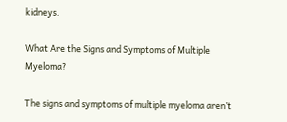kidneys.

What Are the Signs and Symptoms of Multiple Myeloma?

The signs and symptoms of multiple myeloma aren’t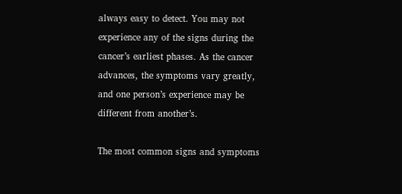always easy to detect. You may not experience any of the signs during the cancer’s earliest phases. As the cancer advances, the symptoms vary greatly, and one person’s experience may be different from another’s.

The most common signs and symptoms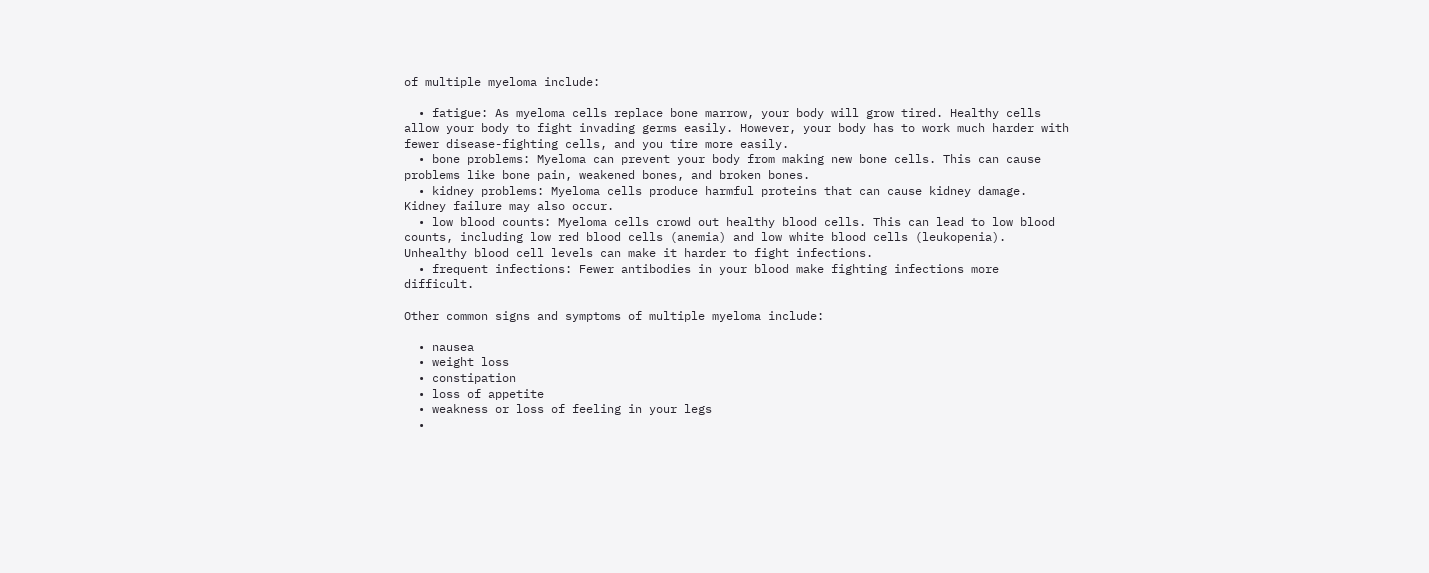of multiple myeloma include:

  • fatigue: As myeloma cells replace bone marrow, your body will grow tired. Healthy cells allow your body to fight invading germs easily. However, your body has to work much harder with fewer disease-fighting cells, and you tire more easily.
  • bone problems: Myeloma can prevent your body from making new bone cells. This can cause problems like bone pain, weakened bones, and broken bones.
  • kidney problems: Myeloma cells produce harmful proteins that can cause kidney damage. Kidney failure may also occur.
  • low blood counts: Myeloma cells crowd out healthy blood cells. This can lead to low blood counts, including low red blood cells (anemia) and low white blood cells (leukopenia). Unhealthy blood cell levels can make it harder to fight infections.
  • frequent infections: Fewer antibodies in your blood make fighting infections more difficult.

Other common signs and symptoms of multiple myeloma include:

  • nausea
  • weight loss
  • constipation
  • loss of appetite
  • weakness or loss of feeling in your legs
  •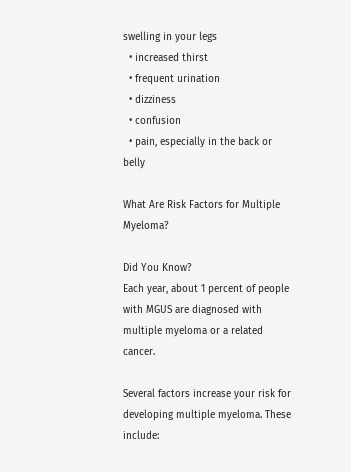swelling in your legs
  • increased thirst
  • frequent urination
  • dizziness
  • confusion
  • pain, especially in the back or belly

What Are Risk Factors for Multiple Myeloma?

Did You Know?
Each year, about 1 percent of people with MGUS are diagnosed with multiple myeloma or a related cancer.

Several factors increase your risk for developing multiple myeloma. These include: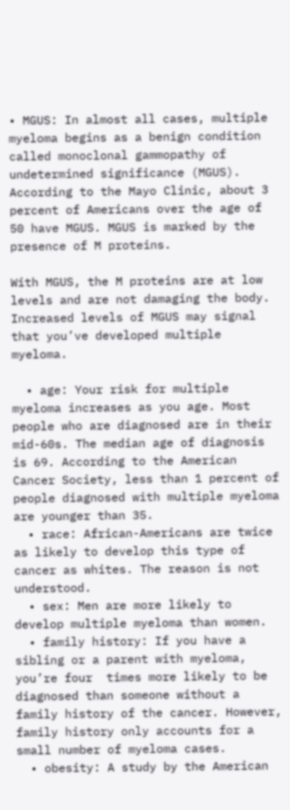• MGUS: In almost all cases, multiple myeloma begins as a benign condition called monoclonal gammopathy of undetermined significance (MGUS). According to the Mayo Clinic, about 3 percent of Americans over the age of 50 have MGUS. MGUS is marked by the presence of M proteins.

With MGUS, the M proteins are at low levels and are not damaging the body. Increased levels of MGUS may signal that you’ve developed multiple myeloma.

  • age: Your risk for multiple myeloma increases as you age. Most people who are diagnosed are in their mid-60s. The median age of diagnosis is 69. According to the American Cancer Society, less than 1 percent of people diagnosed with multiple myeloma are younger than 35.
  • race: African-Americans are twice as likely to develop this type of cancer as whites. The reason is not understood.
  • sex: Men are more likely to develop multiple myeloma than women.
  • family history: If you have a sibling or a parent with myeloma, you’re four  times more likely to be diagnosed than someone without a family history of the cancer. However, family history only accounts for a small number of myeloma cases.
  • obesity: A study by the American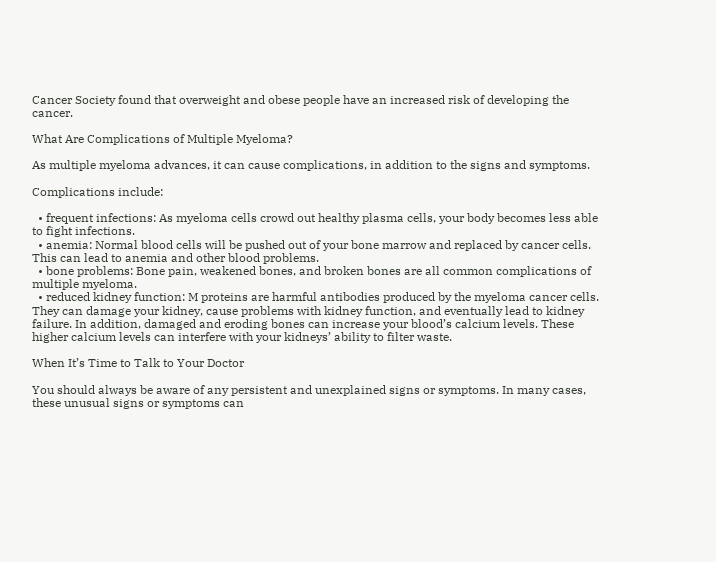Cancer Society found that overweight and obese people have an increased risk of developing the cancer.

What Are Complications of Multiple Myeloma?

As multiple myeloma advances, it can cause complications, in addition to the signs and symptoms.

Complications include:

  • frequent infections: As myeloma cells crowd out healthy plasma cells, your body becomes less able to fight infections.
  • anemia: Normal blood cells will be pushed out of your bone marrow and replaced by cancer cells. This can lead to anemia and other blood problems.
  • bone problems: Bone pain, weakened bones, and broken bones are all common complications of multiple myeloma.
  • reduced kidney function: M proteins are harmful antibodies produced by the myeloma cancer cells. They can damage your kidney, cause problems with kidney function, and eventually lead to kidney failure. In addition, damaged and eroding bones can increase your blood’s calcium levels. These higher calcium levels can interfere with your kidneys’ ability to filter waste.

When It’s Time to Talk to Your Doctor

You should always be aware of any persistent and unexplained signs or symptoms. In many cases, these unusual signs or symptoms can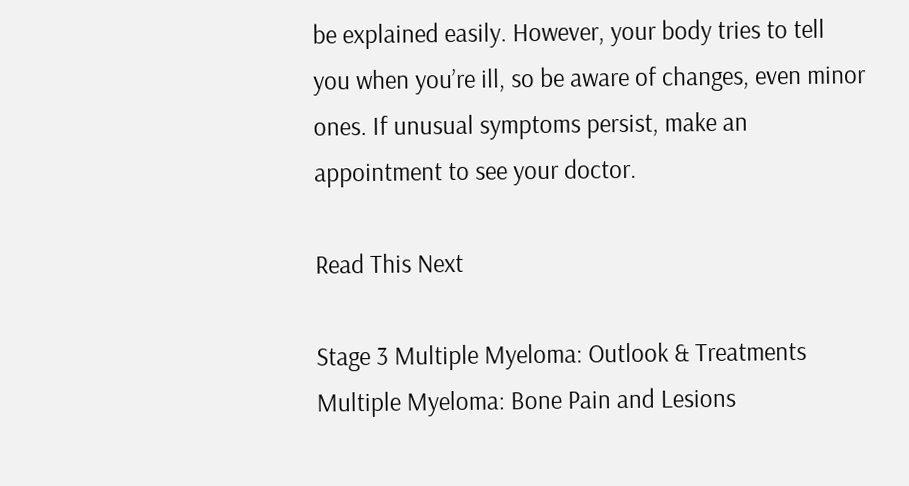be explained easily. However, your body tries to tell you when you’re ill, so be aware of changes, even minor ones. If unusual symptoms persist, make an appointment to see your doctor.

Read This Next

Stage 3 Multiple Myeloma: Outlook & Treatments
Multiple Myeloma: Bone Pain and Lesions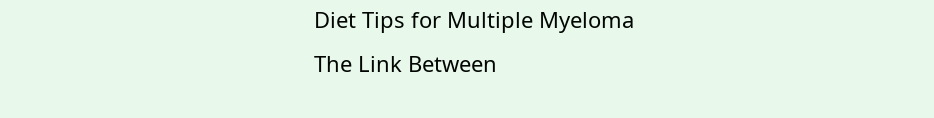Diet Tips for Multiple Myeloma
The Link Between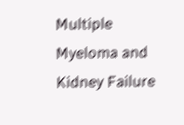Multiple Myeloma and Kidney Failure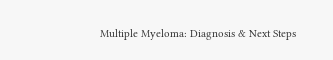Multiple Myeloma: Diagnosis & Next Steps